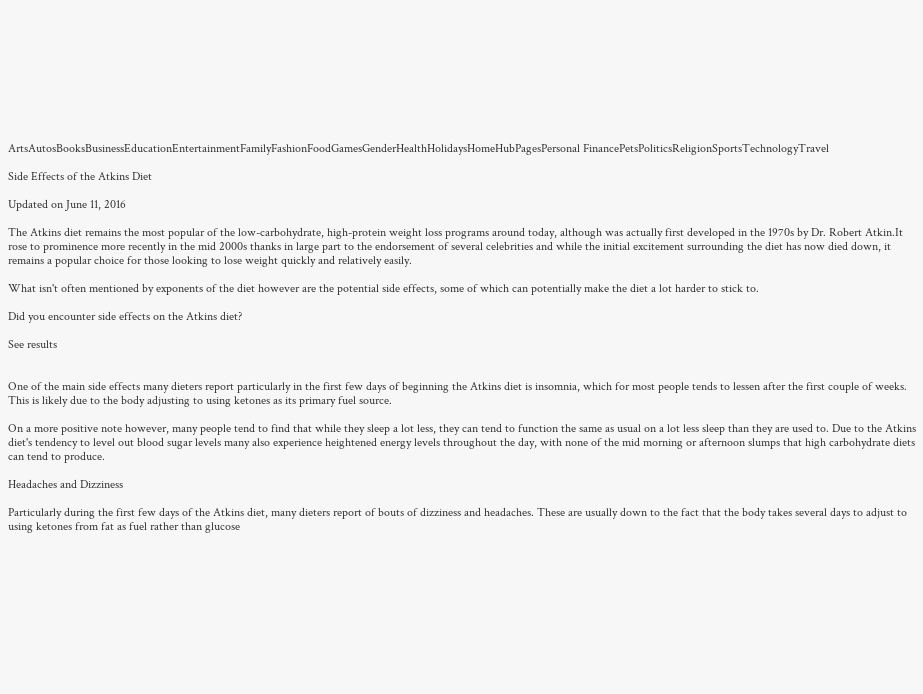ArtsAutosBooksBusinessEducationEntertainmentFamilyFashionFoodGamesGenderHealthHolidaysHomeHubPagesPersonal FinancePetsPoliticsReligionSportsTechnologyTravel

Side Effects of the Atkins Diet

Updated on June 11, 2016

The Atkins diet remains the most popular of the low-carbohydrate, high-protein weight loss programs around today, although was actually first developed in the 1970s by Dr. Robert Atkin.It rose to prominence more recently in the mid 2000s thanks in large part to the endorsement of several celebrities and while the initial excitement surrounding the diet has now died down, it remains a popular choice for those looking to lose weight quickly and relatively easily.

What isn't often mentioned by exponents of the diet however are the potential side effects, some of which can potentially make the diet a lot harder to stick to.

Did you encounter side effects on the Atkins diet?

See results


One of the main side effects many dieters report particularly in the first few days of beginning the Atkins diet is insomnia, which for most people tends to lessen after the first couple of weeks. This is likely due to the body adjusting to using ketones as its primary fuel source.

On a more positive note however, many people tend to find that while they sleep a lot less, they can tend to function the same as usual on a lot less sleep than they are used to. Due to the Atkins diet's tendency to level out blood sugar levels many also experience heightened energy levels throughout the day, with none of the mid morning or afternoon slumps that high carbohydrate diets can tend to produce.

Headaches and Dizziness

Particularly during the first few days of the Atkins diet, many dieters report of bouts of dizziness and headaches. These are usually down to the fact that the body takes several days to adjust to using ketones from fat as fuel rather than glucose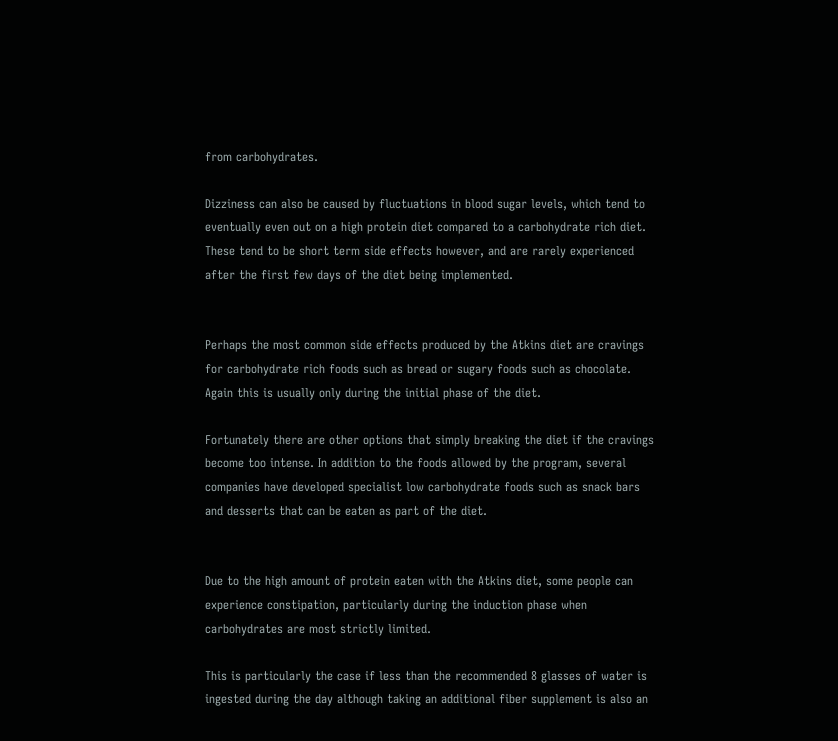from carbohydrates.

Dizziness can also be caused by fluctuations in blood sugar levels, which tend to eventually even out on a high protein diet compared to a carbohydrate rich diet. These tend to be short term side effects however, and are rarely experienced after the first few days of the diet being implemented.


Perhaps the most common side effects produced by the Atkins diet are cravings for carbohydrate rich foods such as bread or sugary foods such as chocolate. Again this is usually only during the initial phase of the diet.

Fortunately there are other options that simply breaking the diet if the cravings become too intense. In addition to the foods allowed by the program, several companies have developed specialist low carbohydrate foods such as snack bars and desserts that can be eaten as part of the diet.


Due to the high amount of protein eaten with the Atkins diet, some people can experience constipation, particularly during the induction phase when carbohydrates are most strictly limited.

This is particularly the case if less than the recommended 8 glasses of water is ingested during the day although taking an additional fiber supplement is also an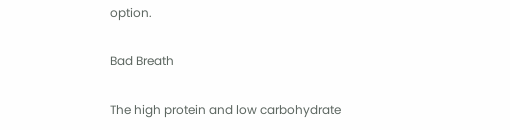option.

Bad Breath

The high protein and low carbohydrate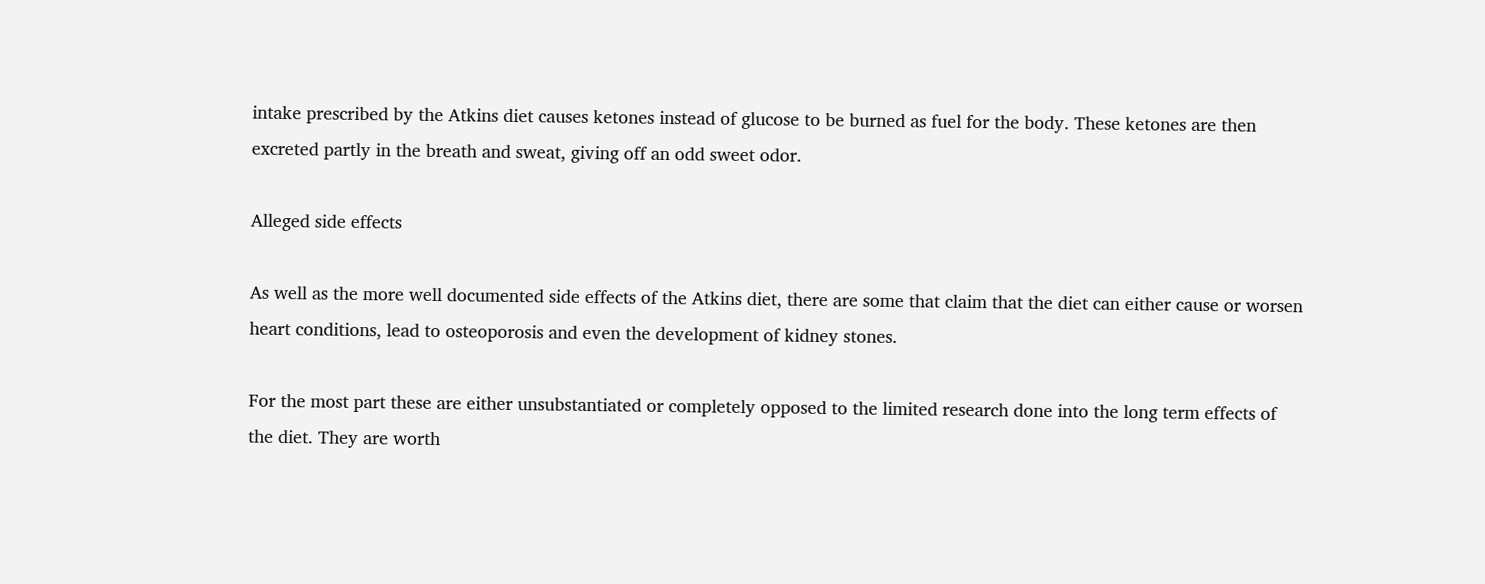intake prescribed by the Atkins diet causes ketones instead of glucose to be burned as fuel for the body. These ketones are then excreted partly in the breath and sweat, giving off an odd sweet odor.

Alleged side effects

As well as the more well documented side effects of the Atkins diet, there are some that claim that the diet can either cause or worsen heart conditions, lead to osteoporosis and even the development of kidney stones.

For the most part these are either unsubstantiated or completely opposed to the limited research done into the long term effects of the diet. They are worth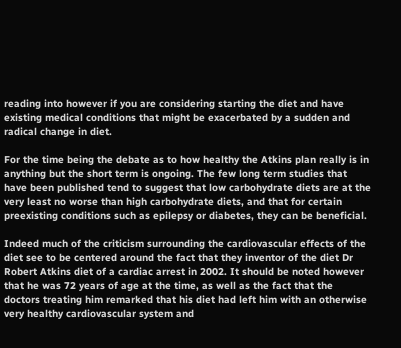reading into however if you are considering starting the diet and have existing medical conditions that might be exacerbated by a sudden and radical change in diet.

For the time being the debate as to how healthy the Atkins plan really is in anything but the short term is ongoing. The few long term studies that have been published tend to suggest that low carbohydrate diets are at the very least no worse than high carbohydrate diets, and that for certain preexisting conditions such as epilepsy or diabetes, they can be beneficial.

Indeed much of the criticism surrounding the cardiovascular effects of the diet see to be centered around the fact that they inventor of the diet Dr Robert Atkins diet of a cardiac arrest in 2002. It should be noted however that he was 72 years of age at the time, as well as the fact that the doctors treating him remarked that his diet had left him with an otherwise very healthy cardiovascular system and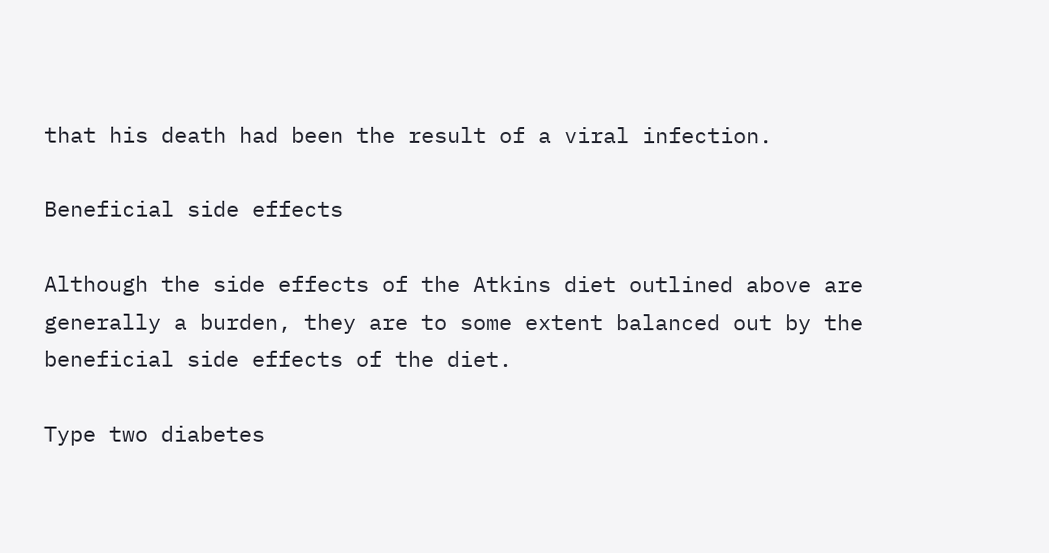that his death had been the result of a viral infection.

Beneficial side effects

Although the side effects of the Atkins diet outlined above are generally a burden, they are to some extent balanced out by the beneficial side effects of the diet.

Type two diabetes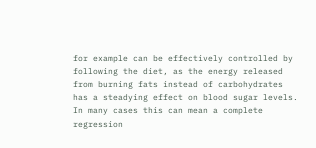for example can be effectively controlled by following the diet, as the energy released from burning fats instead of carbohydrates has a steadying effect on blood sugar levels. In many cases this can mean a complete regression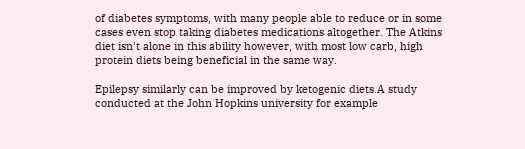of diabetes symptoms, with many people able to reduce or in some cases even stop taking diabetes medications altogether. The Atkins diet isn't alone in this ability however, with most low carb, high protein diets being beneficial in the same way.

Epilepsy similarly can be improved by ketogenic diets.A study conducted at the John Hopkins university for example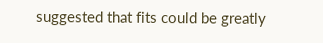suggested that fits could be greatly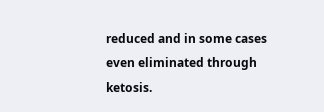reduced and in some cases even eliminated through ketosis.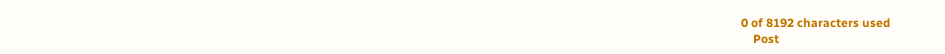0 of 8192 characters used
    Post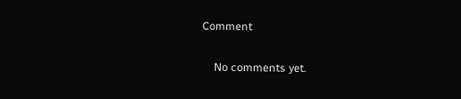Comment

    No comments yet.